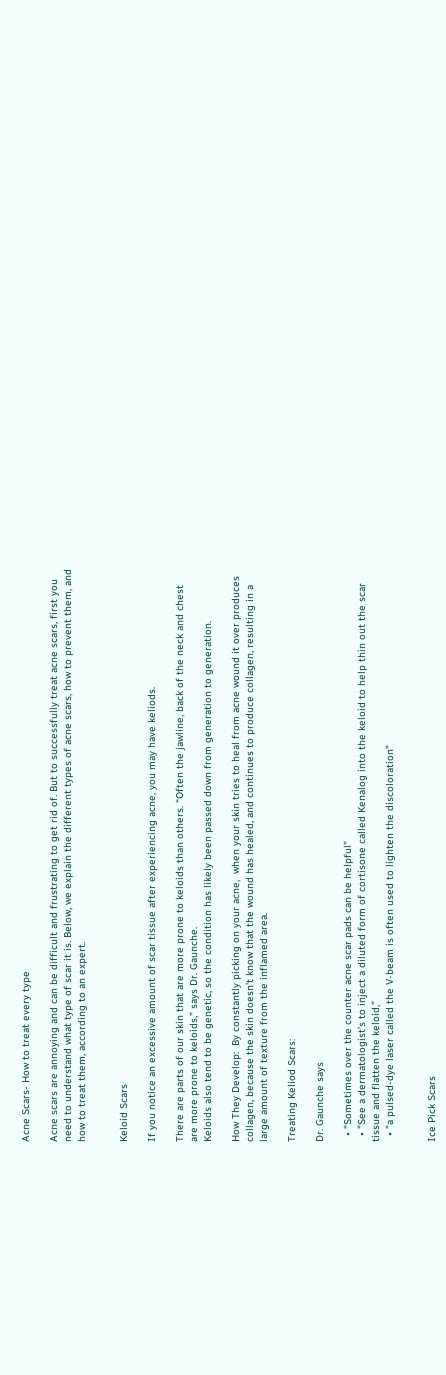Acne Scars- How to treat every type

Acne scars are annoying and can be difficult and frustrating to get rid of. But to successfully treat acne scars, first you need to understand what type of scar it is. Below, we explain the different types of acne scars, how to prevent them, and how to treat them, according to an expert.


Keloid Scars

If you notice an excessive amount of scar tissue after experiencing acne, you may have keliods.

There are parts of our skin that are more prone to keloids than others. “Often the jawline, back of the neck and chest are more prone to keloids,” says Dr. Gaunche.
Keloids also tend to be genetic, so the condition has likely been passed down from generation to generation.

How They Develop:  By constantly picking on your acne,  when your skin tries to heal from acne wound it over produces collagen, because the skin doesn't know that the wound has healed, and continues to produce collagen, resulting in a large amount of texture from the inflamed area.

Treating Keliod Scars:

Dr. Gaunche says

  • “Sometimes over the counter acne scar pads can be helpful"
  • "See a dermatologist’s to inject a diluted form of cortisone called Kenalog into the keloid to help thin out the scar tissue and flatten the keloid,”
  • "a pulsed-dye laser called the V-beam is often used to lighten the discoloration"


Ice Pick Scars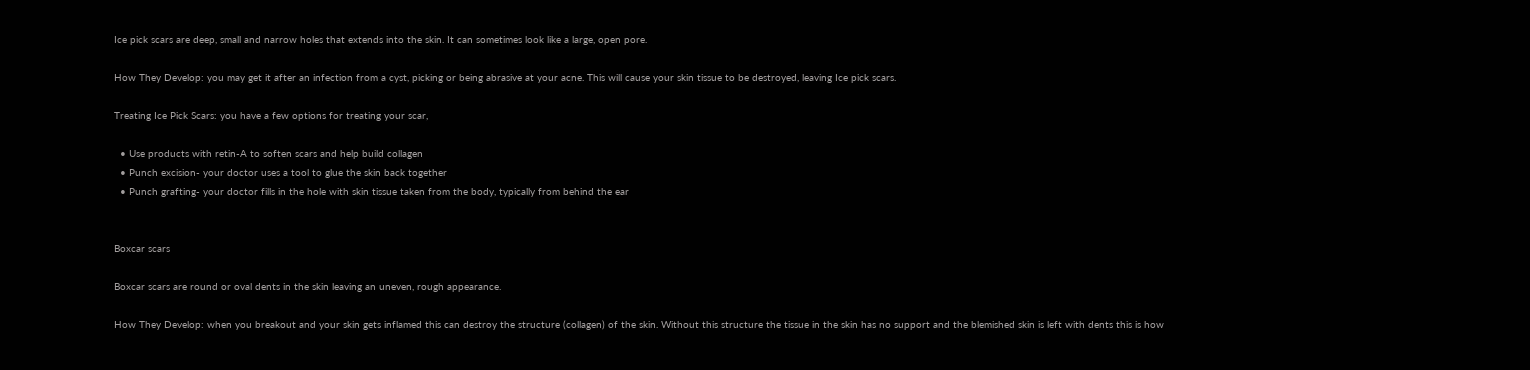Ice pick scars are deep, small and narrow holes that extends into the skin. It can sometimes look like a large, open pore.

How They Develop: you may get it after an infection from a cyst, picking or being abrasive at your acne. This will cause your skin tissue to be destroyed, leaving Ice pick scars.

Treating Ice Pick Scars: you have a few options for treating your scar,

  • Use products with retin-A to soften scars and help build collagen
  • Punch excision- your doctor uses a tool to glue the skin back together
  • Punch grafting- your doctor fills in the hole with skin tissue taken from the body, typically from behind the ear


Boxcar scars

Boxcar scars are round or oval dents in the skin leaving an uneven, rough appearance.

How They Develop: when you breakout and your skin gets inflamed this can destroy the structure (collagen) of the skin. Without this structure the tissue in the skin has no support and the blemished skin is left with dents this is how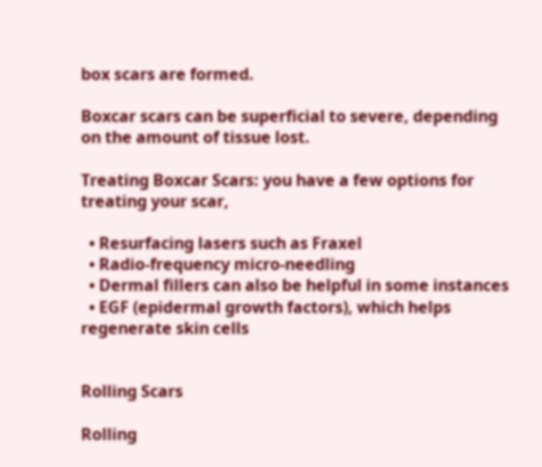box scars are formed.

Boxcar scars can be superficial to severe, depending on the amount of tissue lost.

Treating Boxcar Scars: you have a few options for treating your scar,

  • Resurfacing lasers such as Fraxel
  • Radio-frequency micro-needling
  • Dermal fillers can also be helpful in some instances
  • EGF (epidermal growth factors), which helps regenerate skin cells


Rolling Scars

Rolling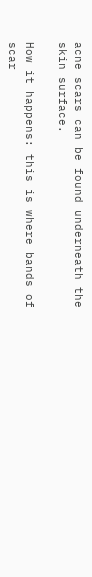acne scars can be found underneath the skin surface.

How it happens: this is where bands of scar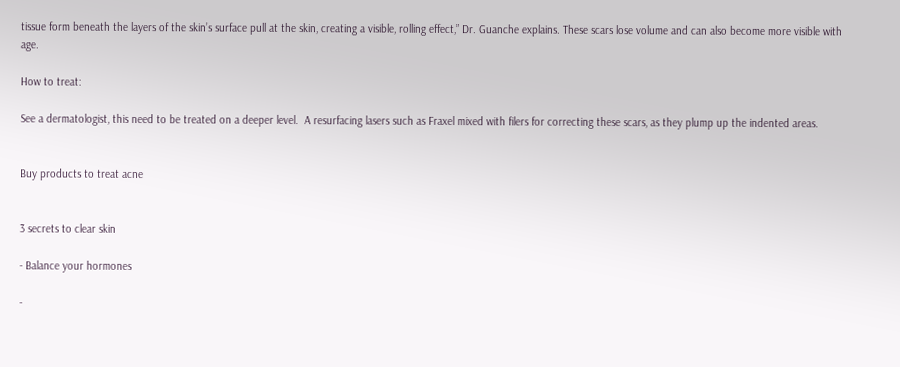tissue form beneath the layers of the skin’s surface pull at the skin, creating a visible, rolling effect,” Dr. Guanche explains. These scars lose volume and can also become more visible with age.

How to treat:

See a dermatologist, this need to be treated on a deeper level.  A resurfacing lasers such as Fraxel mixed with filers for correcting these scars, as they plump up the indented areas.


Buy products to treat acne


3 secrets to clear skin

- Balance your hormones

-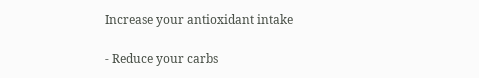Increase your antioxidant intake

- Reduce your carbs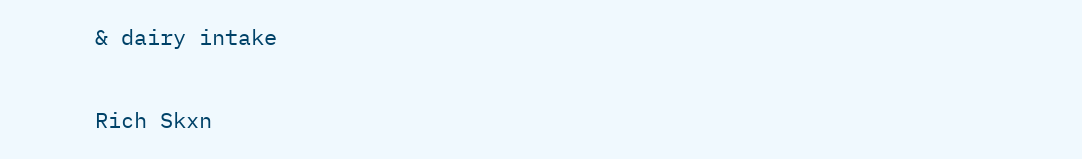& dairy intake

Rich Skxn